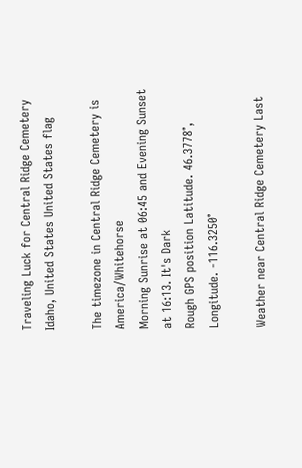Traveling Luck for Central Ridge Cemetery Idaho, United States United States flag

The timezone in Central Ridge Cemetery is America/Whitehorse
Morning Sunrise at 06:45 and Evening Sunset at 16:13. It's Dark
Rough GPS position Latitude. 46.3778°, Longitude. -116.3250°

Weather near Central Ridge Cemetery Last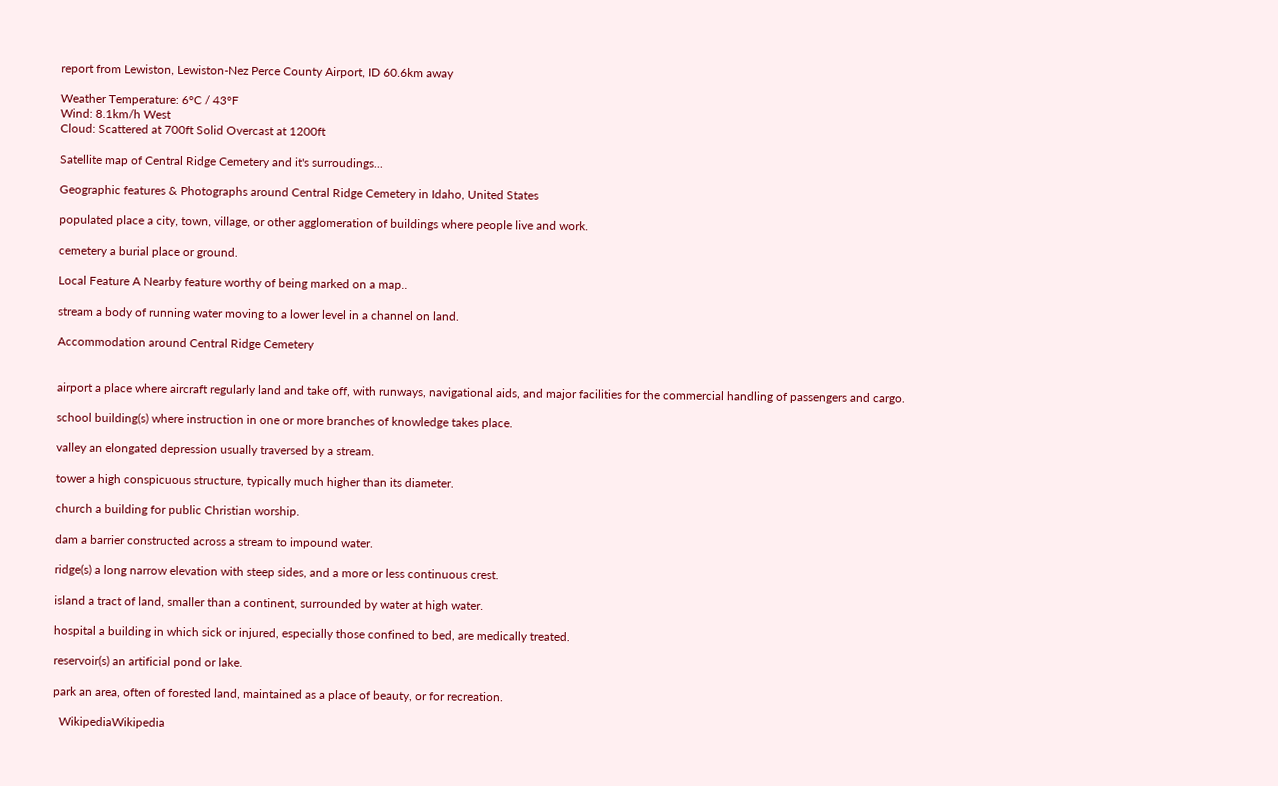report from Lewiston, Lewiston-Nez Perce County Airport, ID 60.6km away

Weather Temperature: 6°C / 43°F
Wind: 8.1km/h West
Cloud: Scattered at 700ft Solid Overcast at 1200ft

Satellite map of Central Ridge Cemetery and it's surroudings...

Geographic features & Photographs around Central Ridge Cemetery in Idaho, United States

populated place a city, town, village, or other agglomeration of buildings where people live and work.

cemetery a burial place or ground.

Local Feature A Nearby feature worthy of being marked on a map..

stream a body of running water moving to a lower level in a channel on land.

Accommodation around Central Ridge Cemetery


airport a place where aircraft regularly land and take off, with runways, navigational aids, and major facilities for the commercial handling of passengers and cargo.

school building(s) where instruction in one or more branches of knowledge takes place.

valley an elongated depression usually traversed by a stream.

tower a high conspicuous structure, typically much higher than its diameter.

church a building for public Christian worship.

dam a barrier constructed across a stream to impound water.

ridge(s) a long narrow elevation with steep sides, and a more or less continuous crest.

island a tract of land, smaller than a continent, surrounded by water at high water.

hospital a building in which sick or injured, especially those confined to bed, are medically treated.

reservoir(s) an artificial pond or lake.

park an area, often of forested land, maintained as a place of beauty, or for recreation.

  WikipediaWikipedia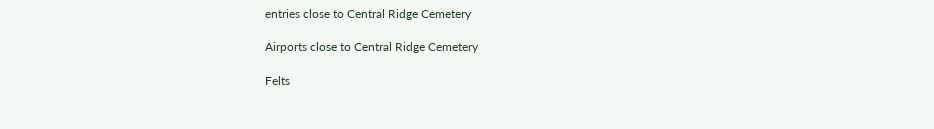entries close to Central Ridge Cemetery

Airports close to Central Ridge Cemetery

Felts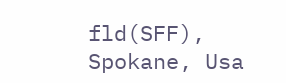fld(SFF), Spokane, Usa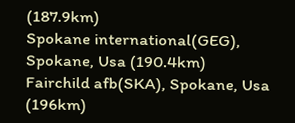(187.9km)
Spokane international(GEG), Spokane, Usa (190.4km)
Fairchild afb(SKA), Spokane, Usa (196km)